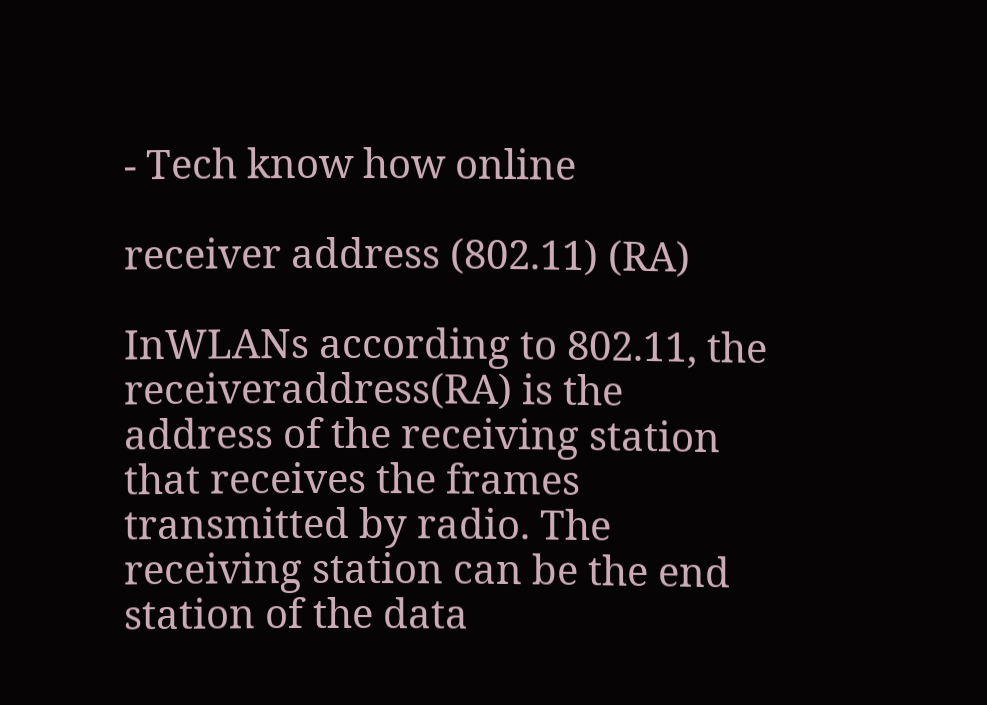- Tech know how online

receiver address (802.11) (RA)

InWLANs according to 802.11, the receiveraddress(RA) is the address of the receiving station that receives the frames transmitted by radio. The receiving station can be the end station of the data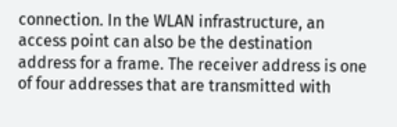connection. In the WLAN infrastructure, an access point can also be the destination address for a frame. The receiver address is one of four addresses that are transmitted with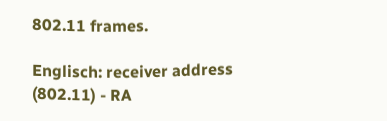802.11 frames.

Englisch: receiver address (802.11) - RA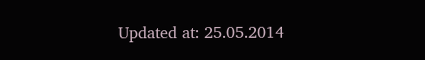Updated at: 25.05.2014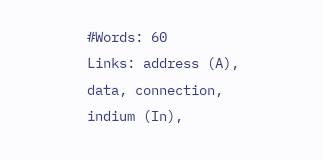#Words: 60
Links: address (A), data, connection, indium (In),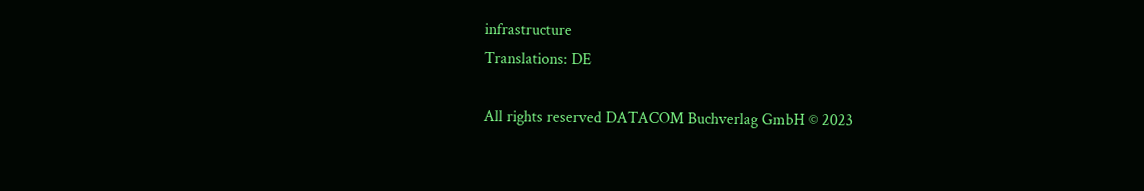infrastructure
Translations: DE

All rights reserved DATACOM Buchverlag GmbH © 2023